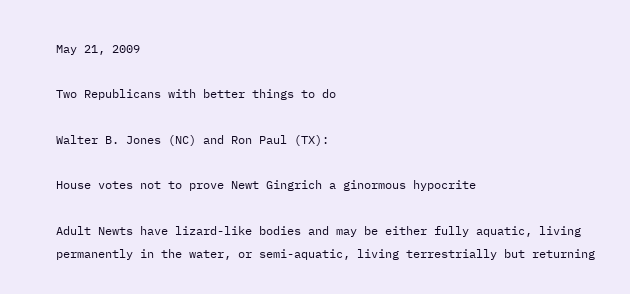May 21, 2009

Two Republicans with better things to do

Walter B. Jones (NC) and Ron Paul (TX):

House votes not to prove Newt Gingrich a ginormous hypocrite

Adult Newts have lizard-like bodies and may be either fully aquatic, living permanently in the water, or semi-aquatic, living terrestrially but returning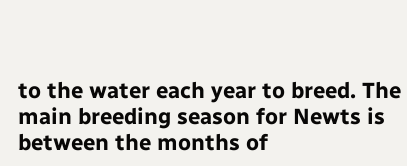to the water each year to breed. The main breeding season for Newts is between the months of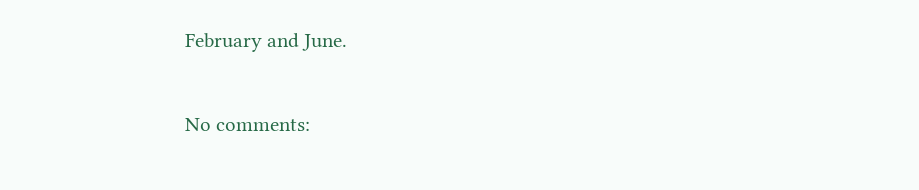February and June.

No comments: